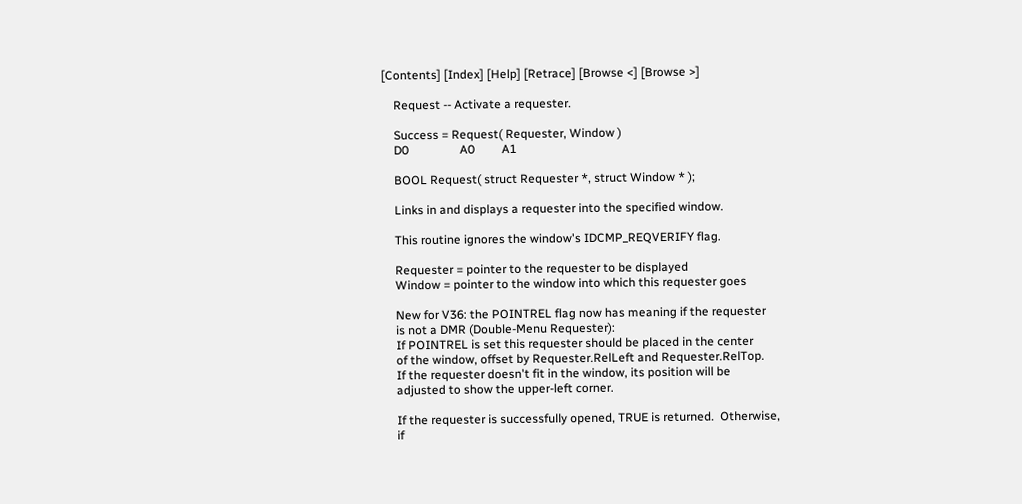[Contents] [Index] [Help] [Retrace] [Browse <] [Browse >]

    Request -- Activate a requester.

    Success = Request( Requester, Window )
    D0                 A0         A1

    BOOL Request( struct Requester *, struct Window * );

    Links in and displays a requester into the specified window.

    This routine ignores the window's IDCMP_REQVERIFY flag.

    Requester = pointer to the requester to be displayed
    Window = pointer to the window into which this requester goes

    New for V36: the POINTREL flag now has meaning if the requester
    is not a DMR (Double-Menu Requester):
    If POINTREL is set this requester should be placed in the center
    of the window, offset by Requester.RelLeft and Requester.RelTop.
    If the requester doesn't fit in the window, its position will be
    adjusted to show the upper-left corner.

    If the requester is successfully opened, TRUE is returned.  Otherwise,
    if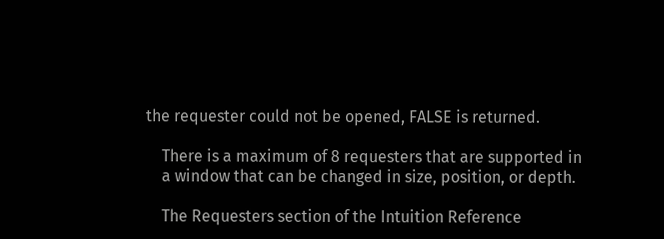the requester could not be opened, FALSE is returned.

    There is a maximum of 8 requesters that are supported in
    a window that can be changed in size, position, or depth.

    The Requesters section of the Intuition Reference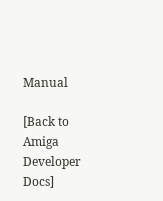Manual

[Back to Amiga Developer Docs]